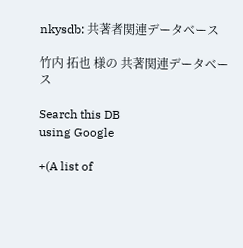nkysdb: 共著者関連データベース

竹内 拓也 様の 共著関連データベース

Search this DB
using Google

+(A list of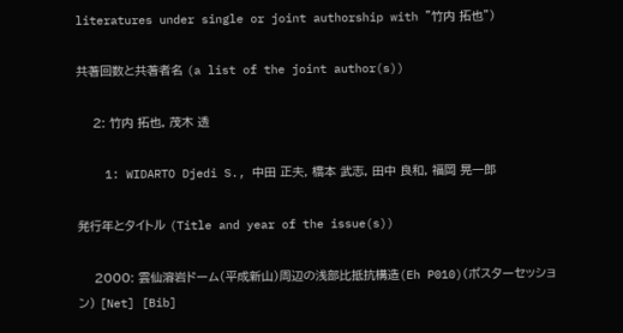literatures under single or joint authorship with "竹内 拓也")

共著回数と共著者名 (a list of the joint author(s))

    2: 竹内 拓也, 茂木 透

    1: WIDARTO Djedi S., 中田 正夫, 橋本 武志, 田中 良和, 福岡 晃一郎

発行年とタイトル (Title and year of the issue(s))

    2000: 雲仙溶岩ドーム(平成新山)周辺の浅部比抵抗構造(Eh P010)(ポスターセッション) [Net] [Bib]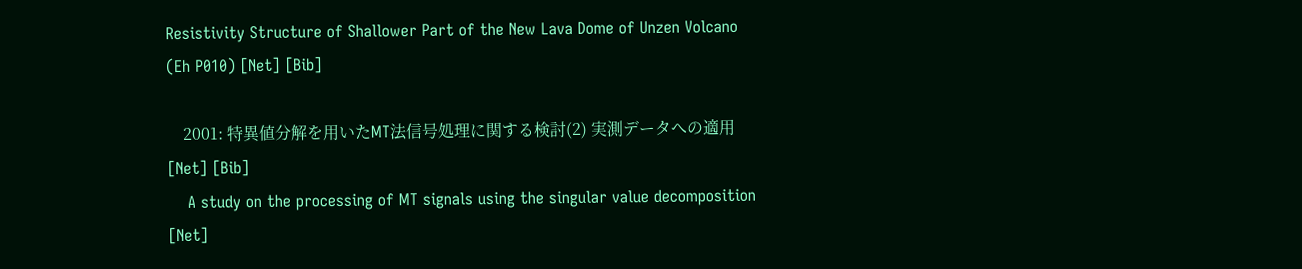Resistivity Structure of Shallower Part of the New Lava Dome of Unzen Volcano (Eh P010) [Net] [Bib]

    2001: 特異値分解を用いたMT法信号処理に関する検討(2) 実測データへの適用 [Net] [Bib]
    A study on the processing of MT signals using the singular value decomposition [Net]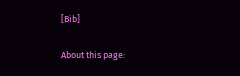[Bib]

About this page: